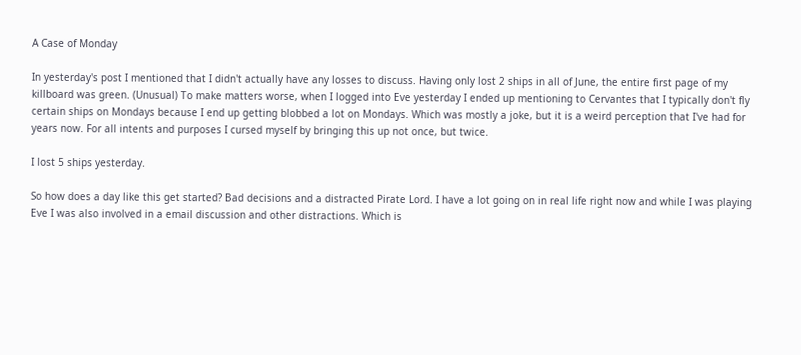A Case of Monday

In yesterday's post I mentioned that I didn't actually have any losses to discuss. Having only lost 2 ships in all of June, the entire first page of my killboard was green. (Unusual) To make matters worse, when I logged into Eve yesterday I ended up mentioning to Cervantes that I typically don't fly certain ships on Mondays because I end up getting blobbed a lot on Mondays. Which was mostly a joke, but it is a weird perception that I've had for years now. For all intents and purposes I cursed myself by bringing this up not once, but twice.

I lost 5 ships yesterday.

So how does a day like this get started? Bad decisions and a distracted Pirate Lord. I have a lot going on in real life right now and while I was playing Eve I was also involved in a email discussion and other distractions. Which is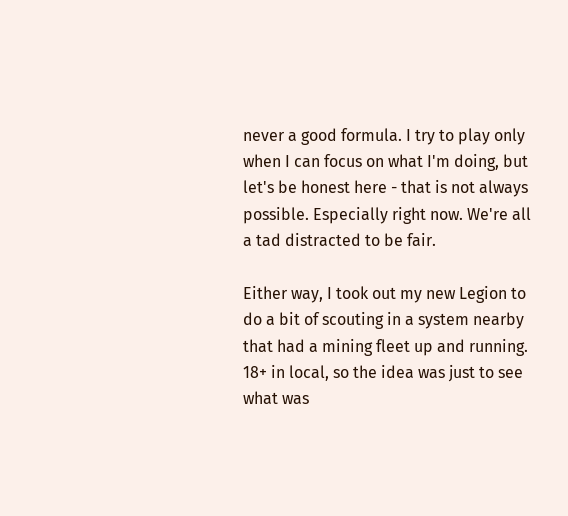never a good formula. I try to play only when I can focus on what I'm doing, but let's be honest here - that is not always possible. Especially right now. We're all a tad distracted to be fair.

Either way, I took out my new Legion to do a bit of scouting in a system nearby that had a mining fleet up and running. 18+ in local, so the idea was just to see what was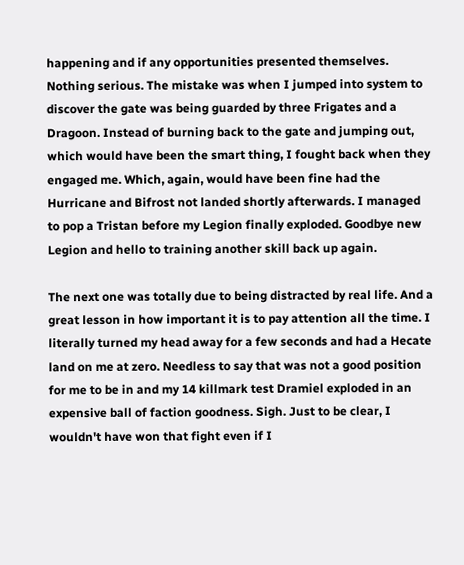happening and if any opportunities presented themselves. Nothing serious. The mistake was when I jumped into system to discover the gate was being guarded by three Frigates and a Dragoon. Instead of burning back to the gate and jumping out, which would have been the smart thing, I fought back when they engaged me. Which, again, would have been fine had the Hurricane and Bifrost not landed shortly afterwards. I managed to pop a Tristan before my Legion finally exploded. Goodbye new Legion and hello to training another skill back up again.

The next one was totally due to being distracted by real life. And a great lesson in how important it is to pay attention all the time. I literally turned my head away for a few seconds and had a Hecate land on me at zero. Needless to say that was not a good position for me to be in and my 14 killmark test Dramiel exploded in an expensive ball of faction goodness. Sigh. Just to be clear, I wouldn't have won that fight even if I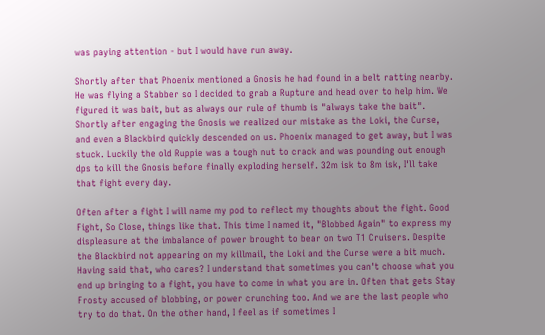was paying attention - but I would have run away.

Shortly after that Phoenix mentioned a Gnosis he had found in a belt ratting nearby. He was flying a Stabber so I decided to grab a Rupture and head over to help him. We figured it was bait, but as always our rule of thumb is "always take the bait". Shortly after engaging the Gnosis we realized our mistake as the Loki, the Curse, and even a Blackbird quickly descended on us. Phoenix managed to get away, but I was stuck. Luckily the old Ruppie was a tough nut to crack and was pounding out enough dps to kill the Gnosis before finally exploding herself. 32m isk to 8m isk, I'll take that fight every day.

Often after a fight I will name my pod to reflect my thoughts about the fight. Good Fight, So Close, things like that. This time I named it, "Blobbed Again" to express my displeasure at the imbalance of power brought to bear on two T1 Cruisers. Despite the Blackbird not appearing on my killmail, the Loki and the Curse were a bit much. Having said that, who cares? I understand that sometimes you can't choose what you end up bringing to a fight, you have to come in what you are in. Often that gets Stay Frosty accused of blobbing, or power crunching too. And we are the last people who try to do that. On the other hand, I feel as if sometimes I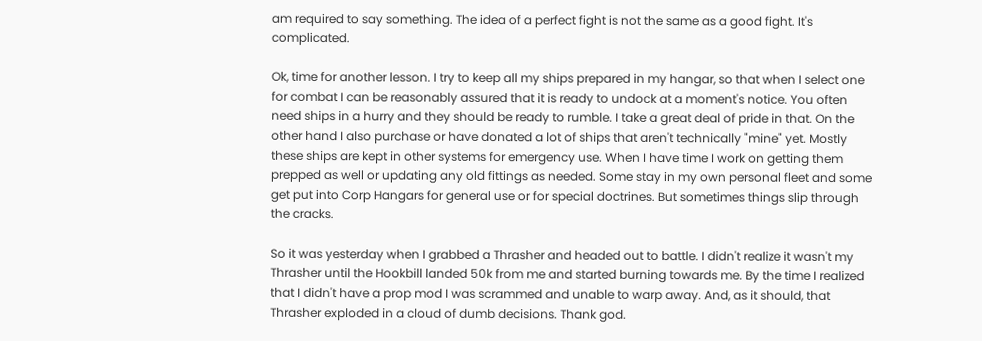am required to say something. The idea of a perfect fight is not the same as a good fight. It's complicated.

Ok, time for another lesson. I try to keep all my ships prepared in my hangar, so that when I select one for combat I can be reasonably assured that it is ready to undock at a moment's notice. You often need ships in a hurry and they should be ready to rumble. I take a great deal of pride in that. On the other hand I also purchase or have donated a lot of ships that aren't technically "mine" yet. Mostly these ships are kept in other systems for emergency use. When I have time I work on getting them prepped as well or updating any old fittings as needed. Some stay in my own personal fleet and some get put into Corp Hangars for general use or for special doctrines. But sometimes things slip through the cracks.

So it was yesterday when I grabbed a Thrasher and headed out to battle. I didn't realize it wasn't my Thrasher until the Hookbill landed 50k from me and started burning towards me. By the time I realized that I didn't have a prop mod I was scrammed and unable to warp away. And, as it should, that Thrasher exploded in a cloud of dumb decisions. Thank god.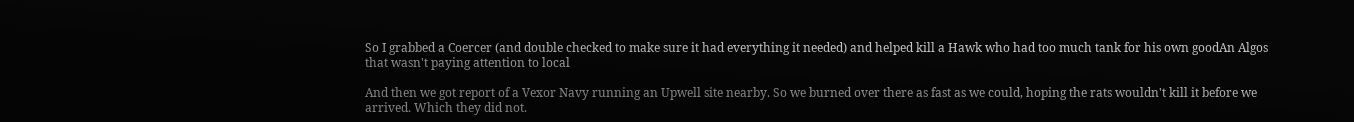So I grabbed a Coercer (and double checked to make sure it had everything it needed) and helped kill a Hawk who had too much tank for his own goodAn Algos that wasn't paying attention to local

And then we got report of a Vexor Navy running an Upwell site nearby. So we burned over there as fast as we could, hoping the rats wouldn't kill it before we arrived. Which they did not.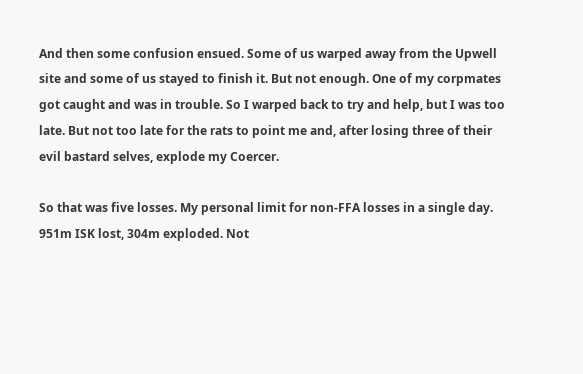And then some confusion ensued. Some of us warped away from the Upwell site and some of us stayed to finish it. But not enough. One of my corpmates got caught and was in trouble. So I warped back to try and help, but I was too late. But not too late for the rats to point me and, after losing three of their evil bastard selves, explode my Coercer.

So that was five losses. My personal limit for non-FFA losses in a single day. 951m ISK lost, 304m exploded. Not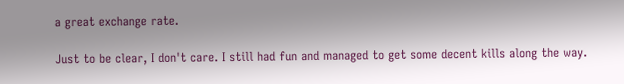a great exchange rate.

Just to be clear, I don't care. I still had fun and managed to get some decent kills along the way.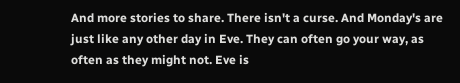And more stories to share. There isn't a curse. And Monday's are just like any other day in Eve. They can often go your way, as often as they might not. Eve is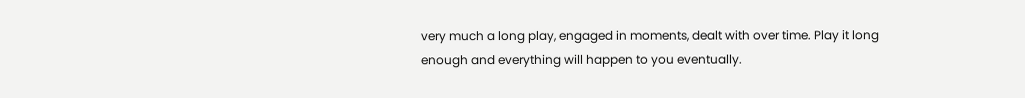very much a long play, engaged in moments, dealt with over time. Play it long enough and everything will happen to you eventually.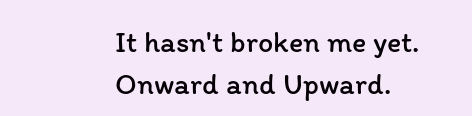It hasn't broken me yet. Onward and Upward.